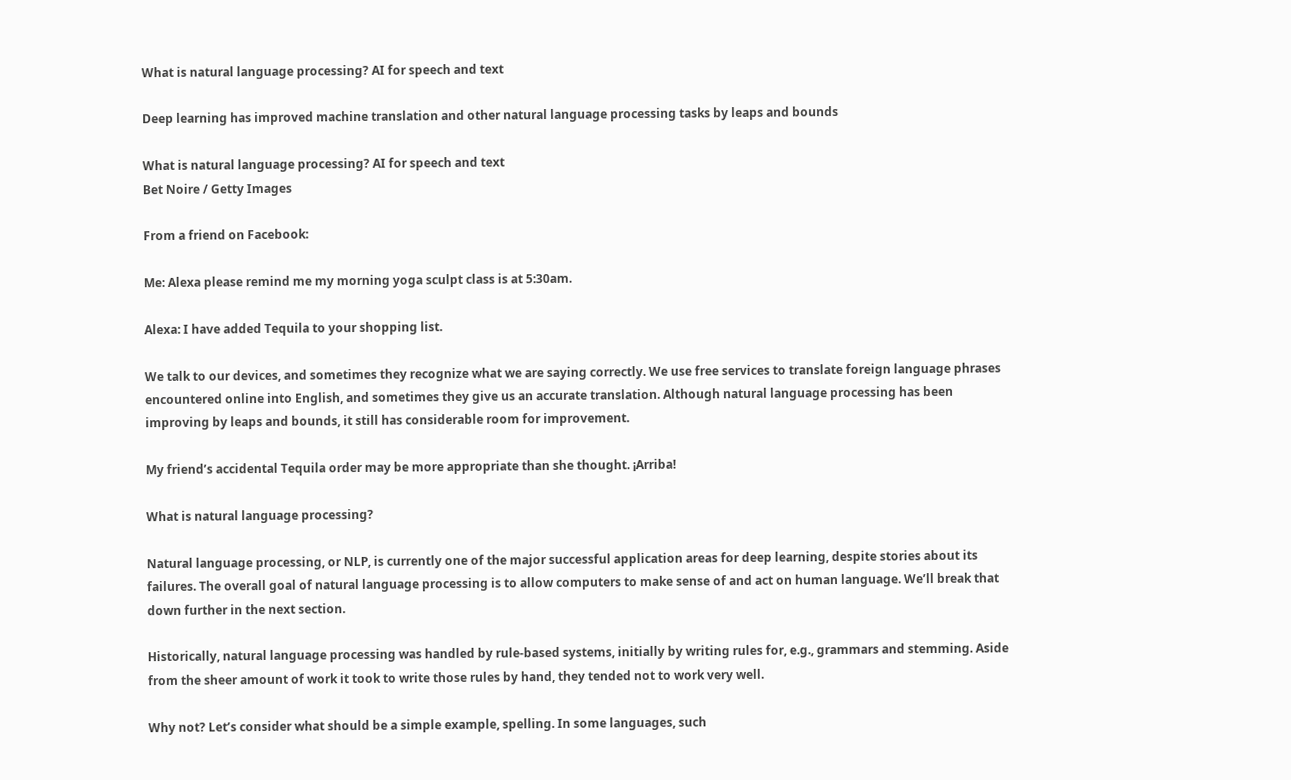What is natural language processing? AI for speech and text

Deep learning has improved machine translation and other natural language processing tasks by leaps and bounds

What is natural language processing? AI for speech and text
Bet Noire / Getty Images

From a friend on Facebook:

Me: Alexa please remind me my morning yoga sculpt class is at 5:30am.

Alexa: I have added Tequila to your shopping list.

We talk to our devices, and sometimes they recognize what we are saying correctly. We use free services to translate foreign language phrases encountered online into English, and sometimes they give us an accurate translation. Although natural language processing has been improving by leaps and bounds, it still has considerable room for improvement.

My friend’s accidental Tequila order may be more appropriate than she thought. ¡Arriba!

What is natural language processing?

Natural language processing, or NLP, is currently one of the major successful application areas for deep learning, despite stories about its failures. The overall goal of natural language processing is to allow computers to make sense of and act on human language. We’ll break that down further in the next section.

Historically, natural language processing was handled by rule-based systems, initially by writing rules for, e.g., grammars and stemming. Aside from the sheer amount of work it took to write those rules by hand, they tended not to work very well.

Why not? Let’s consider what should be a simple example, spelling. In some languages, such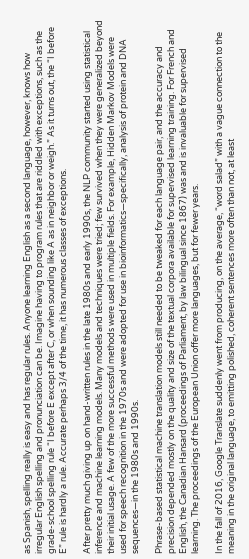as Spanish, spelling really is easy and has regular rules. Anyone learning English as a second language, however, knows how irregular English spelling and pronunciation can be. Imagine having to program rules that are riddled with exceptions, such as the grade-school spelling rule “I before E except after C, or when sounding like A as in neighbor or weigh.” As it turns out, the “I before E” rule is hardly a rule. Accurate perhaps 3/4 of the time, it has numerous classes of exceptions.

After pretty much giving up on hand-written rules in the late 1980s and early 1990s, the NLP community started using statistical inference and machine learning models. Many models and techniques were tried; few survived when they were generalized beyond their initial usage. A few of the more successful methods were used in multiple fields. For example, Hidden Markov Models were used for speech recognition in the 1970s and were adopted for use in bioinformatics—specifically, analysis of protein and DNA sequences—in the 1980s and 1990s.

Phrase-based statistical machine translation models still needed to be tweaked for each language pair, and the accuracy and precision depended mostly on the quality and size of the textual corpora available for supervised learning training. For French and English, the Canadian Hansard (proceedings of Parliament, by law bilingual since 1867) was and is invaluable for supervised learning. The proceedings of the European Union offer more languages, but for fewer years.

In the fall of 2016, Google Translate suddenly went from producing, on the average, “word salad” with a vague connection to the meaning in the original language, to emitting polished, coherent sentences more often than not, at least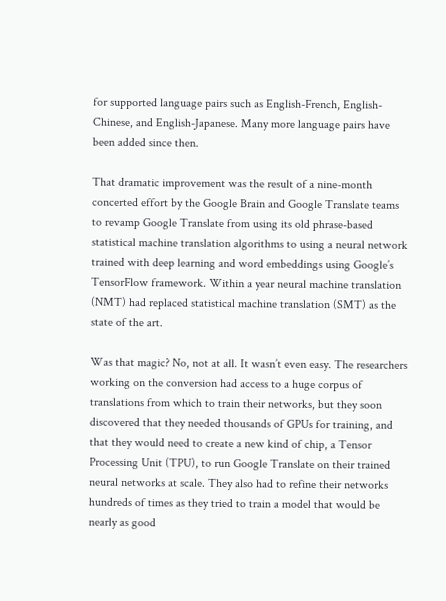for supported language pairs such as English-French, English-Chinese, and English-Japanese. Many more language pairs have been added since then.

That dramatic improvement was the result of a nine-month concerted effort by the Google Brain and Google Translate teams to revamp Google Translate from using its old phrase-based statistical machine translation algorithms to using a neural network trained with deep learning and word embeddings using Google’s TensorFlow framework. Within a year neural machine translation (NMT) had replaced statistical machine translation (SMT) as the state of the art.

Was that magic? No, not at all. It wasn’t even easy. The researchers working on the conversion had access to a huge corpus of translations from which to train their networks, but they soon discovered that they needed thousands of GPUs for training, and that they would need to create a new kind of chip, a Tensor Processing Unit (TPU), to run Google Translate on their trained neural networks at scale. They also had to refine their networks hundreds of times as they tried to train a model that would be nearly as good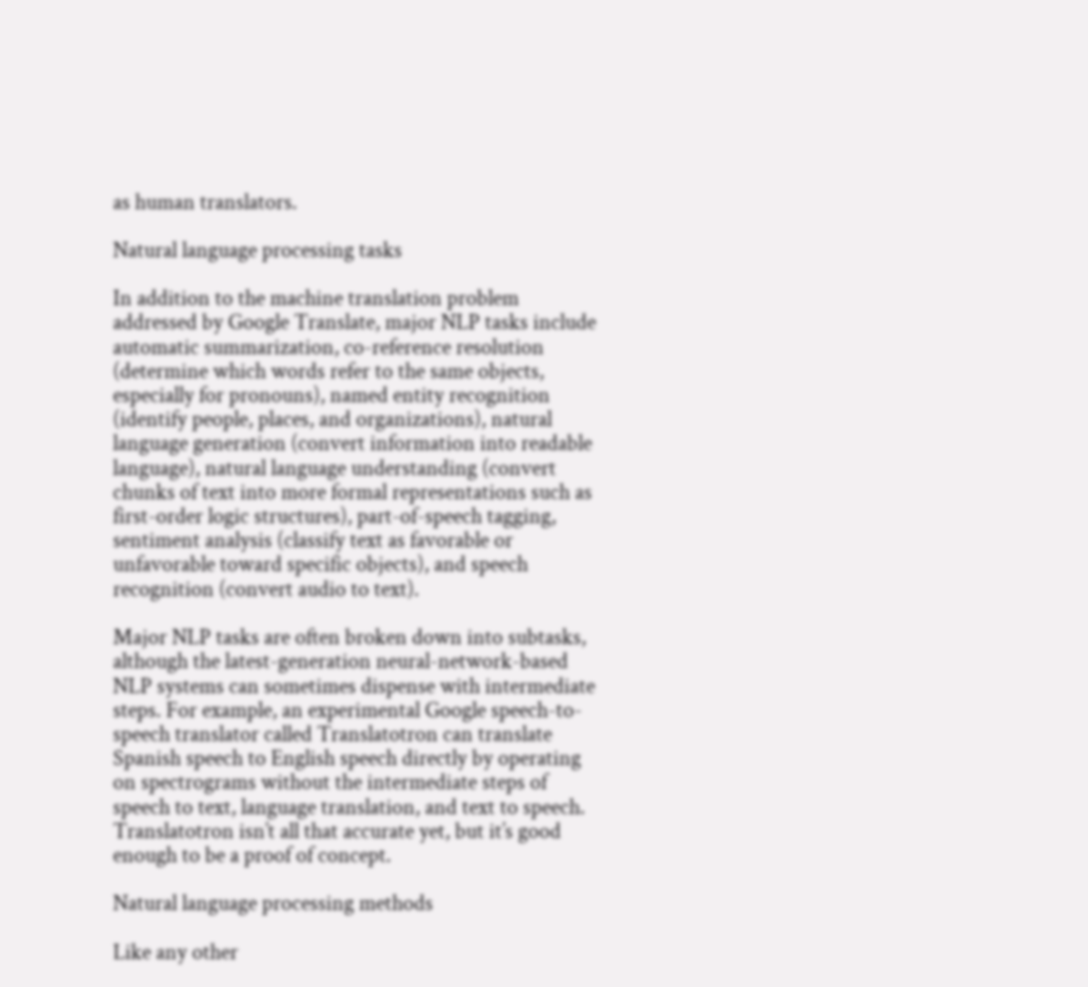as human translators.

Natural language processing tasks

In addition to the machine translation problem addressed by Google Translate, major NLP tasks include automatic summarization, co-reference resolution (determine which words refer to the same objects, especially for pronouns), named entity recognition (identify people, places, and organizations), natural language generation (convert information into readable language), natural language understanding (convert chunks of text into more formal representations such as first-order logic structures), part-of-speech tagging, sentiment analysis (classify text as favorable or unfavorable toward specific objects), and speech recognition (convert audio to text).

Major NLP tasks are often broken down into subtasks, although the latest-generation neural-network-based NLP systems can sometimes dispense with intermediate steps. For example, an experimental Google speech-to-speech translator called Translatotron can translate Spanish speech to English speech directly by operating on spectrograms without the intermediate steps of speech to text, language translation, and text to speech. Translatotron isn’t all that accurate yet, but it’s good enough to be a proof of concept.

Natural language processing methods

Like any other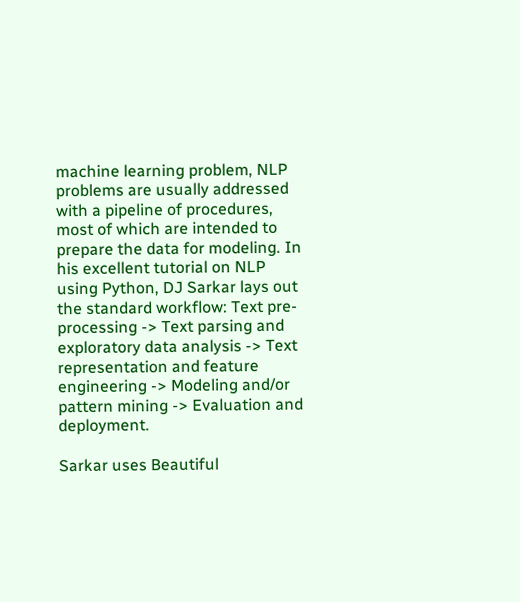machine learning problem, NLP problems are usually addressed with a pipeline of procedures, most of which are intended to prepare the data for modeling. In his excellent tutorial on NLP using Python, DJ Sarkar lays out the standard workflow: Text pre-processing -> Text parsing and exploratory data analysis -> Text representation and feature engineering -> Modeling and/or pattern mining -> Evaluation and deployment.

Sarkar uses Beautiful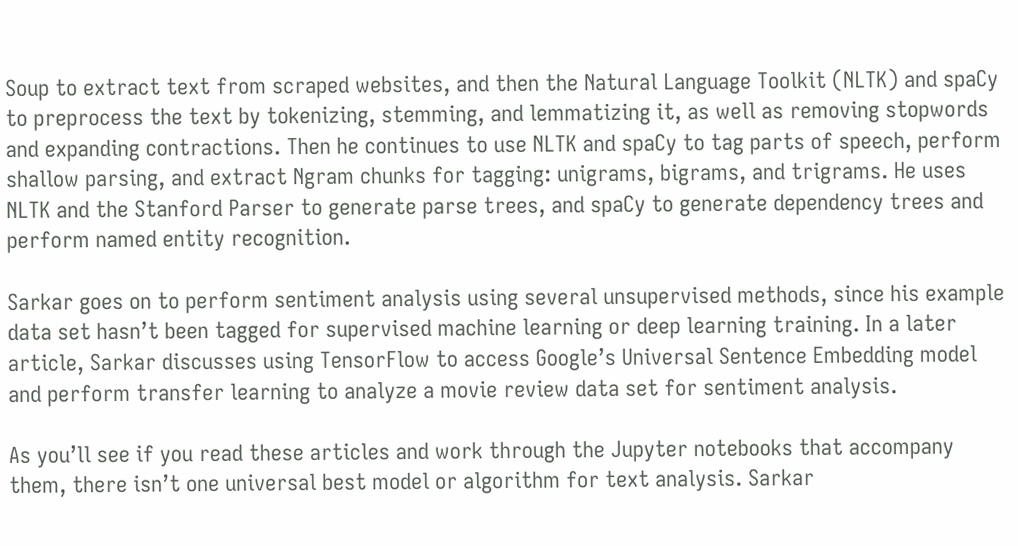Soup to extract text from scraped websites, and then the Natural Language Toolkit (NLTK) and spaCy to preprocess the text by tokenizing, stemming, and lemmatizing it, as well as removing stopwords and expanding contractions. Then he continues to use NLTK and spaCy to tag parts of speech, perform shallow parsing, and extract Ngram chunks for tagging: unigrams, bigrams, and trigrams. He uses NLTK and the Stanford Parser to generate parse trees, and spaCy to generate dependency trees and perform named entity recognition.

Sarkar goes on to perform sentiment analysis using several unsupervised methods, since his example data set hasn’t been tagged for supervised machine learning or deep learning training. In a later article, Sarkar discusses using TensorFlow to access Google’s Universal Sentence Embedding model and perform transfer learning to analyze a movie review data set for sentiment analysis.

As you’ll see if you read these articles and work through the Jupyter notebooks that accompany them, there isn’t one universal best model or algorithm for text analysis. Sarkar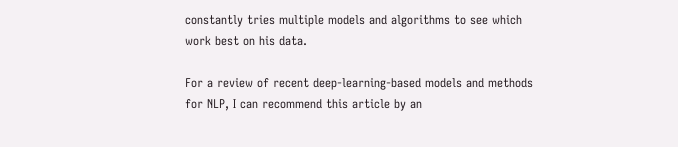constantly tries multiple models and algorithms to see which work best on his data.

For a review of recent deep-learning-based models and methods for NLP, I can recommend this article by an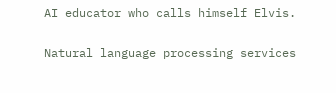AI educator who calls himself Elvis.

Natural language processing services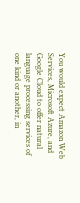You would expect Amazon Web Services, Microsoft Azure, and Google Cloud to offer natural language processing services of one kind or another, in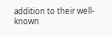addition to their well-known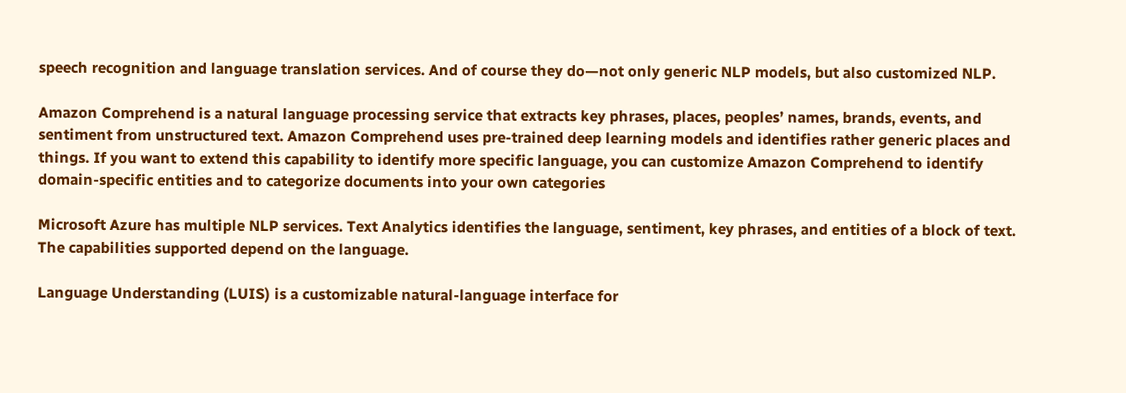speech recognition and language translation services. And of course they do—not only generic NLP models, but also customized NLP.

Amazon Comprehend is a natural language processing service that extracts key phrases, places, peoples’ names, brands, events, and sentiment from unstructured text. Amazon Comprehend uses pre-trained deep learning models and identifies rather generic places and things. If you want to extend this capability to identify more specific language, you can customize Amazon Comprehend to identify domain-specific entities and to categorize documents into your own categories

Microsoft Azure has multiple NLP services. Text Analytics identifies the language, sentiment, key phrases, and entities of a block of text. The capabilities supported depend on the language.

Language Understanding (LUIS) is a customizable natural-language interface for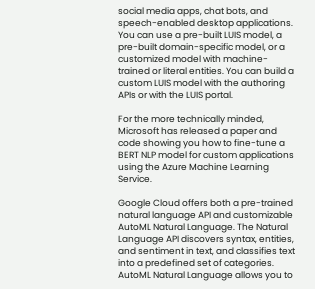social media apps, chat bots, and speech-enabled desktop applications. You can use a pre-built LUIS model, a pre-built domain-specific model, or a customized model with machine-trained or literal entities. You can build a custom LUIS model with the authoring APIs or with the LUIS portal.

For the more technically minded, Microsoft has released a paper and code showing you how to fine-tune a BERT NLP model for custom applications using the Azure Machine Learning Service.

Google Cloud offers both a pre-trained natural language API and customizable AutoML Natural Language. The Natural Language API discovers syntax, entities, and sentiment in text, and classifies text into a predefined set of categories. AutoML Natural Language allows you to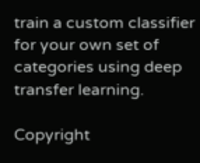train a custom classifier for your own set of categories using deep transfer learning.

Copyright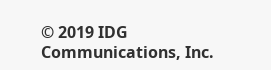© 2019 IDG Communications, Inc.